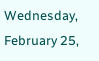Wednesday, February 25,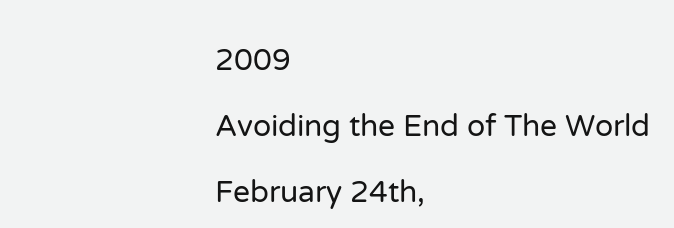2009

Avoiding the End of The World

February 24th,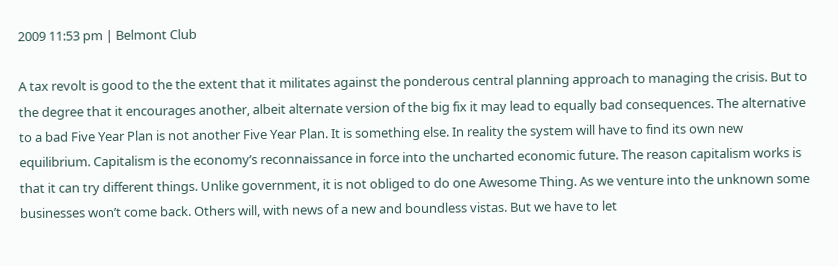2009 11:53 pm | Belmont Club

A tax revolt is good to the the extent that it militates against the ponderous central planning approach to managing the crisis. But to the degree that it encourages another, albeit alternate version of the big fix it may lead to equally bad consequences. The alternative to a bad Five Year Plan is not another Five Year Plan. It is something else. In reality the system will have to find its own new equilibrium. Capitalism is the economy’s reconnaissance in force into the uncharted economic future. The reason capitalism works is that it can try different things. Unlike government, it is not obliged to do one Awesome Thing. As we venture into the unknown some businesses won’t come back. Others will, with news of a new and boundless vistas. But we have to let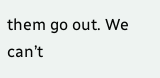them go out. We can’t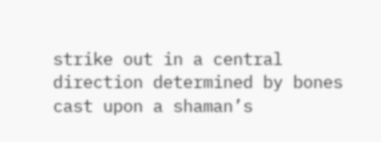strike out in a central direction determined by bones cast upon a shaman’s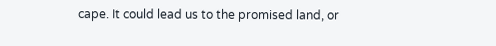cape. It could lead us to the promised land, or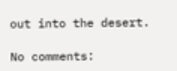out into the desert.

No comments: